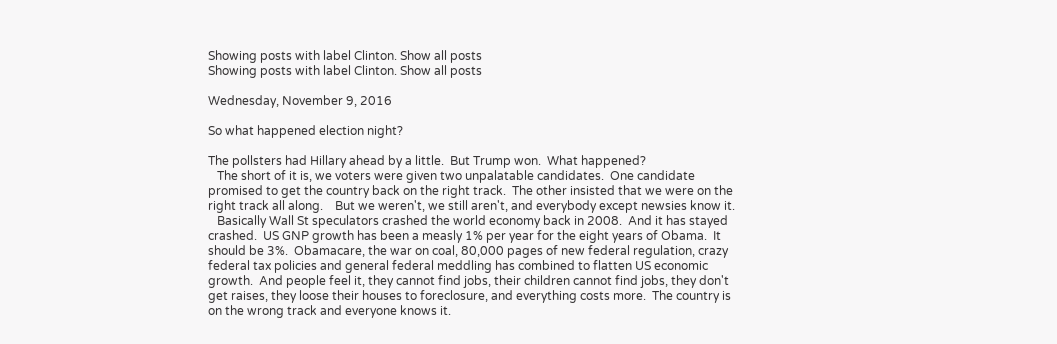Showing posts with label Clinton. Show all posts
Showing posts with label Clinton. Show all posts

Wednesday, November 9, 2016

So what happened election night?

The pollsters had Hillary ahead by a little.  But Trump won.  What happened?
   The short of it is, we voters were given two unpalatable candidates.  One candidate promised to get the country back on the right track.  The other insisted that we were on the right track all along.    But we weren't, we still aren't, and everybody except newsies know it.
   Basically Wall St speculators crashed the world economy back in 2008.  And it has stayed crashed.  US GNP growth has been a measly 1% per year for the eight years of Obama.  It should be 3%.  Obamacare, the war on coal, 80,000 pages of new federal regulation, crazy federal tax policies and general federal meddling has combined to flatten US economic growth.  And people feel it, they cannot find jobs, their children cannot find jobs, they don't get raises, they loose their houses to foreclosure, and everything costs more.  The country is on the wrong track and everyone knows it.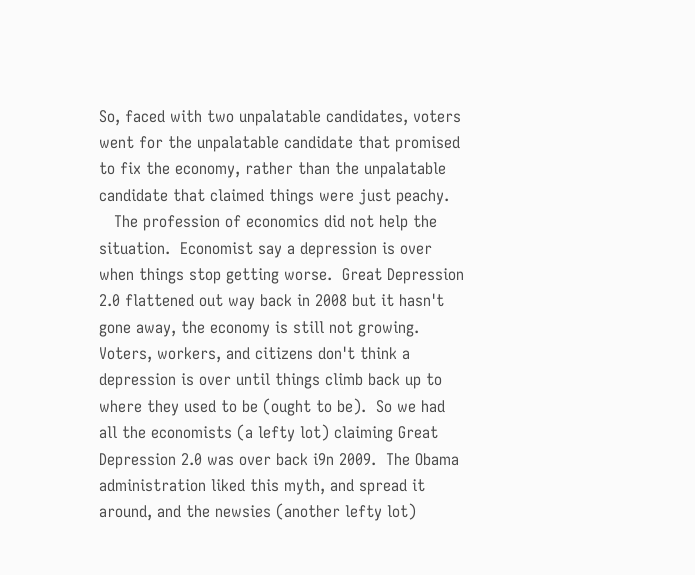So, faced with two unpalatable candidates, voters went for the unpalatable candidate that promised to fix the economy, rather than the unpalatable candidate that claimed things were just peachy.
   The profession of economics did not help the situation.  Economist say a depression is over when things stop getting worse.  Great Depression 2.0 flattened out way back in 2008 but it hasn't gone away, the economy is still not growing.  Voters, workers, and citizens don't think a depression is over until things climb back up to where they used to be (ought to be).  So we had all the economists (a lefty lot) claiming Great Depression 2.0 was over back i9n 2009.  The Obama administration liked this myth, and spread it around, and the newsies (another lefty lot)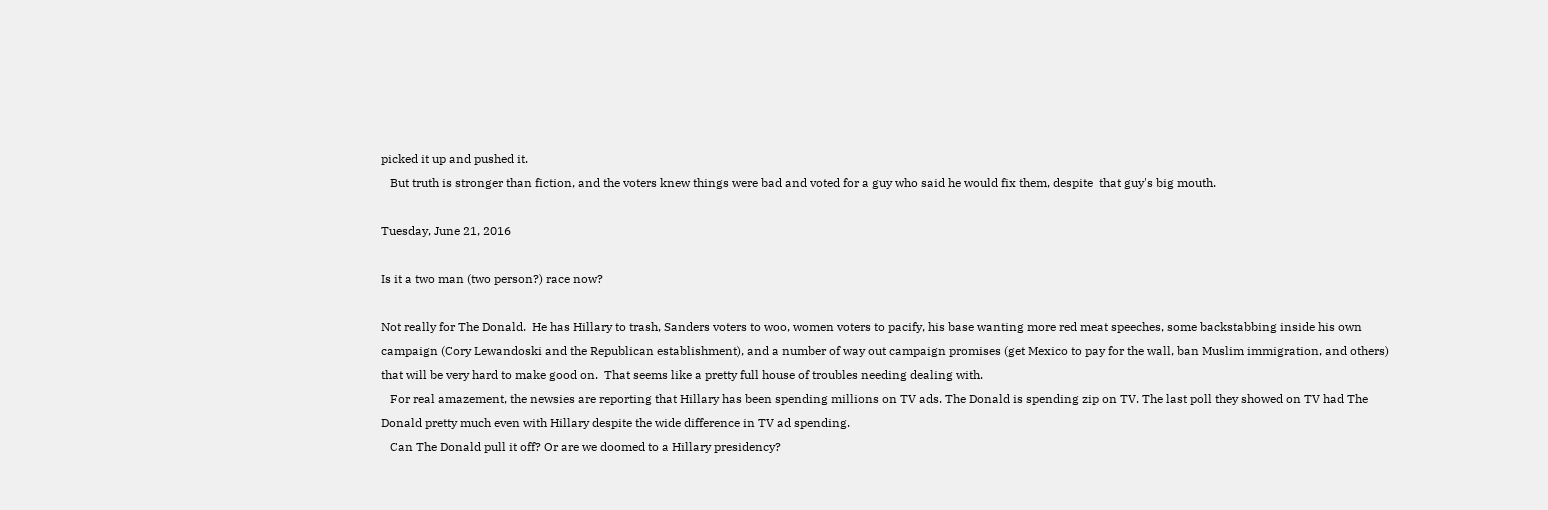picked it up and pushed it.
   But truth is stronger than fiction, and the voters knew things were bad and voted for a guy who said he would fix them, despite  that guy's big mouth.

Tuesday, June 21, 2016

Is it a two man (two person?) race now?

Not really for The Donald.  He has Hillary to trash, Sanders voters to woo, women voters to pacify, his base wanting more red meat speeches, some backstabbing inside his own campaign (Cory Lewandoski and the Republican establishment), and a number of way out campaign promises (get Mexico to pay for the wall, ban Muslim immigration, and others) that will be very hard to make good on.  That seems like a pretty full house of troubles needing dealing with.
   For real amazement, the newsies are reporting that Hillary has been spending millions on TV ads. The Donald is spending zip on TV. The last poll they showed on TV had The Donald pretty much even with Hillary despite the wide difference in TV ad spending.
   Can The Donald pull it off? Or are we doomed to a Hillary presidency?